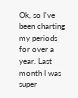Ok, so I've been charting my periods for over a year. Last month I was super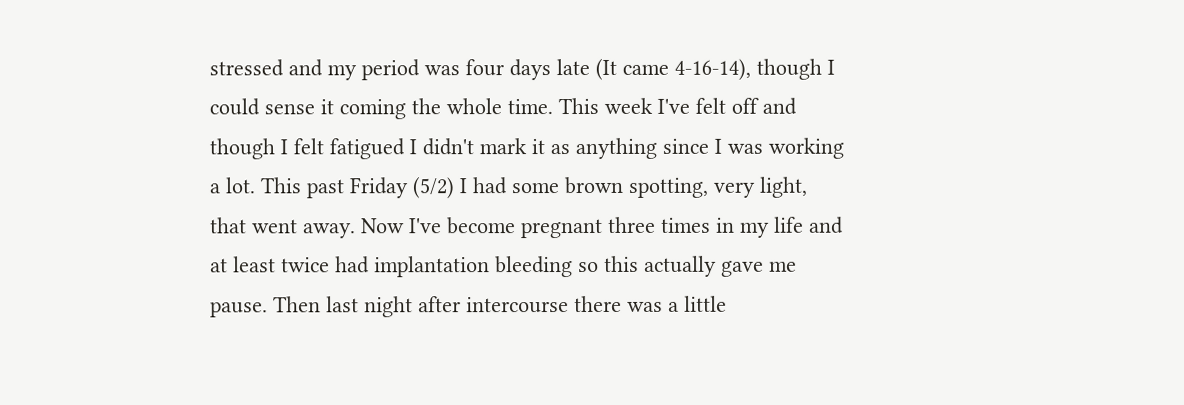stressed and my period was four days late (It came 4-16-14), though I could sense it coming the whole time. This week I've felt off and though I felt fatigued I didn't mark it as anything since I was working a lot. This past Friday (5/2) I had some brown spotting, very light, that went away. Now I've become pregnant three times in my life and at least twice had implantation bleeding so this actually gave me pause. Then last night after intercourse there was a little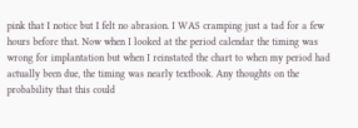pink that I notice but I felt no abrasion. I WAS cramping just a tad for a few hours before that. Now when I looked at the period calendar the timing was wrong for implantation but when I reinstated the chart to when my period had actually been due, the timing was nearly textbook. Any thoughts on the probability that this could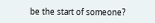be the start of someone?